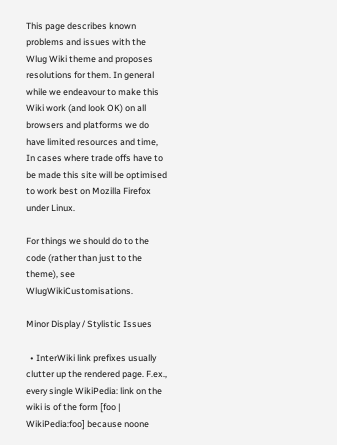This page describes known problems and issues with the Wlug Wiki theme and proposes resolutions for them. In general while we endeavour to make this Wiki work (and look OK) on all browsers and platforms we do have limited resources and time, In cases where trade offs have to be made this site will be optimised to work best on Mozilla Firefox under Linux.

For things we should do to the code (rather than just to the theme), see WlugWikiCustomisations.

Minor Display / Stylistic Issues

  • InterWiki link prefixes usually clutter up the rendered page. F.ex., every single WikiPedia: link on the wiki is of the form [foo | WikiPedia:foo] because noone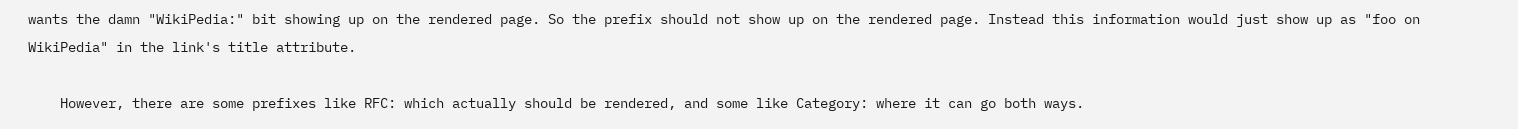wants the damn "WikiPedia:" bit showing up on the rendered page. So the prefix should not show up on the rendered page. Instead this information would just show up as "foo on WikiPedia" in the link's title attribute.

    However, there are some prefixes like RFC: which actually should be rendered, and some like Category: where it can go both ways.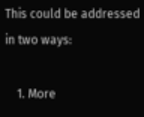This could be addressed in two ways:

    1. More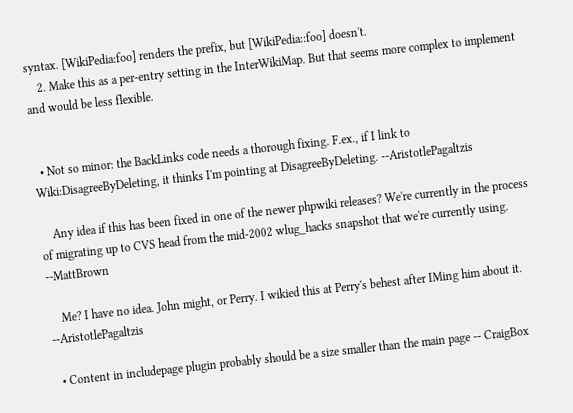syntax. [WikiPedia:foo] renders the prefix, but [WikiPedia::foo] doesn't.
    2. Make this as a per-entry setting in the InterWikiMap. But that seems more complex to implement and would be less flexible.


  • Not so minor: the BackLinks code needs a thorough fixing. F.ex., if I link to Wiki:DisagreeByDeleting, it thinks I'm pointing at DisagreeByDeleting. --AristotlePagaltzis

    Any idea if this has been fixed in one of the newer phpwiki releases? We're currently in the process of migrating up to CVS head from the mid-2002 wlug_hacks snapshot that we're currently using. --MattBrown

    Me? I have no idea. John might, or Perry. I wikied this at Perry's behest after IMing him about it. --AristotlePagaltzis

  • Content in includepage plugin probably should be a size smaller than the main page -- CraigBox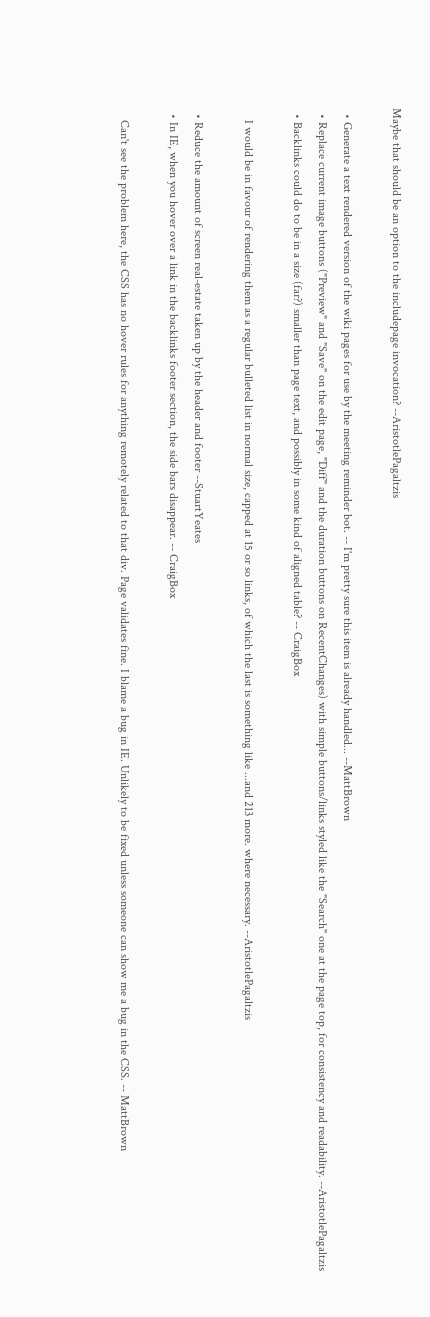Maybe that should be an option to the includepage invocation? --AristotlePagaltzis

  • Generate a text rendered version of the wiki pages for use by the meeting reminder bot. -- I'm pretty sure this item is already handled... --MattBrown
  • Replace current image buttons ("Preview" and "Save" on the edit page, "Diff" and the duration buttons on RecentChanges) with simple buttons/links styled like the "Search" one at the page top, for consistency and readability. --AristotlePagaltzis
  • Backlinks could do to be in a size (far?) smaller than page text, and possibly in some kind of aligned table? -- CraigBox

    I would be in favour of rendering them as a regular bulleted list in normal size, capped at 15 or so links, of which the last is something like ...and 213 more. where necessary. --AristotlePagaltzis

  • Reduce the amount of screen real-estate taken up by the header and footer --StuartYeates
  • In IE, when you hover over a link in the backlinks footer section, the side bars disappear. -- CraigBox

    Can't see the problem here, the CSS has no hover rules for anything remotely related to that div. Page validates fine. I blame a bug in IE. Unlikely to be fixed unless someone can show me a bug in the CSS. -- MattBrown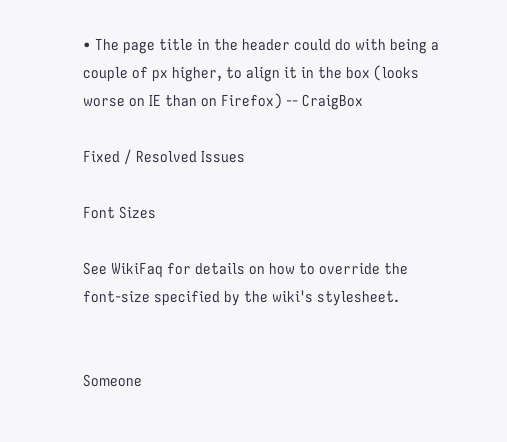• The page title in the header could do with being a couple of px higher, to align it in the box (looks worse on IE than on Firefox) -- CraigBox

Fixed / Resolved Issues

Font Sizes

See WikiFaq for details on how to override the font-size specified by the wiki's stylesheet.


Someone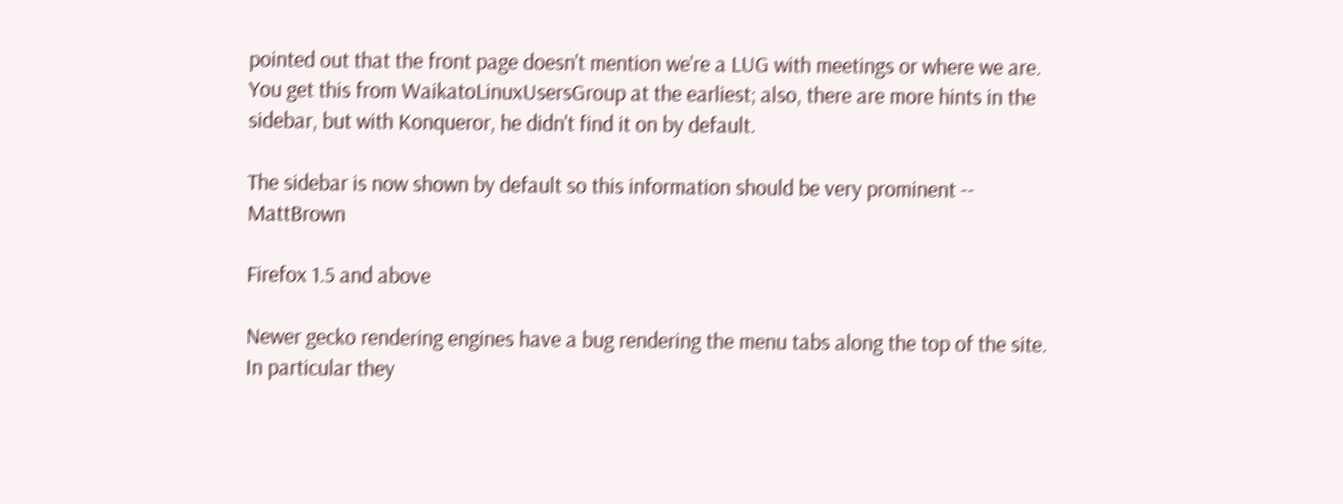pointed out that the front page doesn't mention we're a LUG with meetings or where we are. You get this from WaikatoLinuxUsersGroup at the earliest; also, there are more hints in the sidebar, but with Konqueror, he didn't find it on by default.

The sidebar is now shown by default so this information should be very prominent -- MattBrown

Firefox 1.5 and above

Newer gecko rendering engines have a bug rendering the menu tabs along the top of the site. In particular they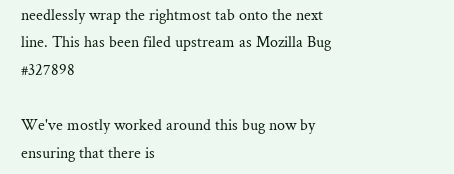needlessly wrap the rightmost tab onto the next line. This has been filed upstream as Mozilla Bug #327898

We've mostly worked around this bug now by ensuring that there is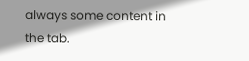always some content in the tab.